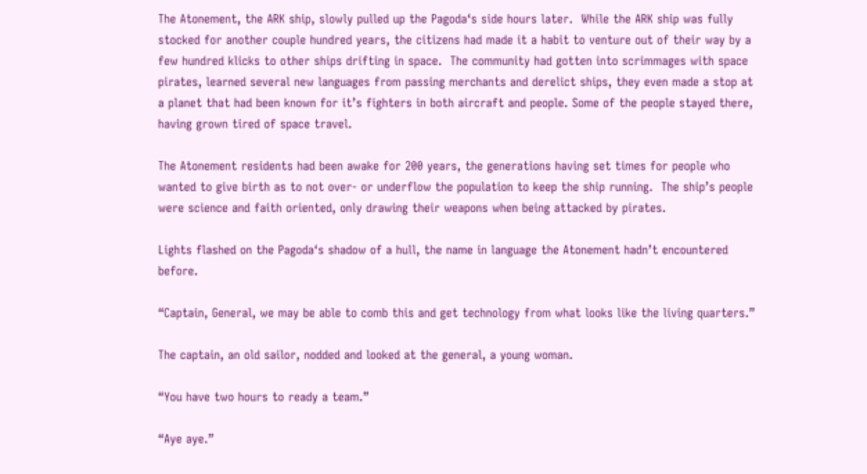The Atonement, the ARK ship, slowly pulled up the Pagoda‘s side hours later.  While the ARK ship was fully stocked for another couple hundred years, the citizens had made it a habit to venture out of their way by a few hundred klicks to other ships drifting in space.  The community had gotten into scrimmages with space pirates, learned several new languages from passing merchants and derelict ships, they even made a stop at a planet that had been known for it’s fighters in both aircraft and people. Some of the people stayed there, having grown tired of space travel.

The Atonement residents had been awake for 200 years, the generations having set times for people who wanted to give birth as to not over- or underflow the population to keep the ship running.  The ship’s people were science and faith oriented, only drawing their weapons when being attacked by pirates.

Lights flashed on the Pagoda‘s shadow of a hull, the name in language the Atonement hadn’t encountered before.

“Captain, General, we may be able to comb this and get technology from what looks like the living quarters.”

The captain, an old sailor, nodded and looked at the general, a young woman.

“You have two hours to ready a team.”

“Aye aye.”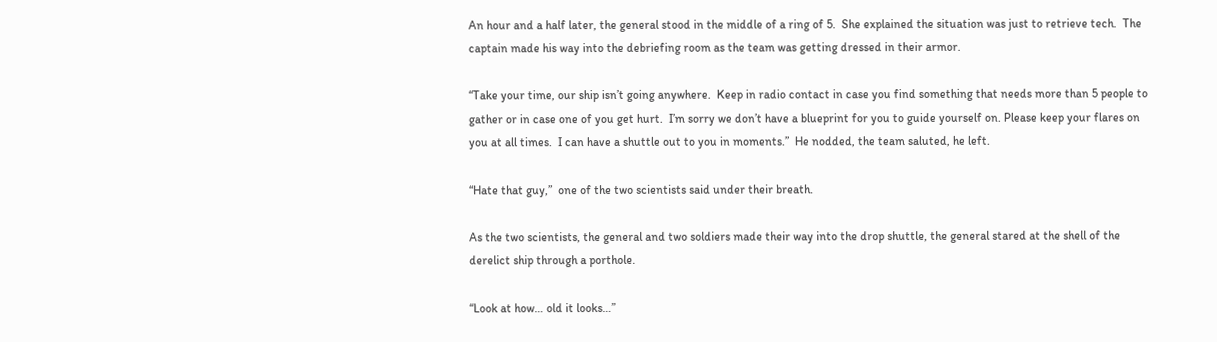An hour and a half later, the general stood in the middle of a ring of 5.  She explained the situation was just to retrieve tech.  The captain made his way into the debriefing room as the team was getting dressed in their armor.

“Take your time, our ship isn’t going anywhere.  Keep in radio contact in case you find something that needs more than 5 people to gather or in case one of you get hurt.  I’m sorry we don’t have a blueprint for you to guide yourself on. Please keep your flares on you at all times.  I can have a shuttle out to you in moments.”  He nodded, the team saluted, he left.

“Hate that guy,”  one of the two scientists said under their breath.

As the two scientists, the general and two soldiers made their way into the drop shuttle, the general stared at the shell of the derelict ship through a porthole.

“Look at how… old it looks…”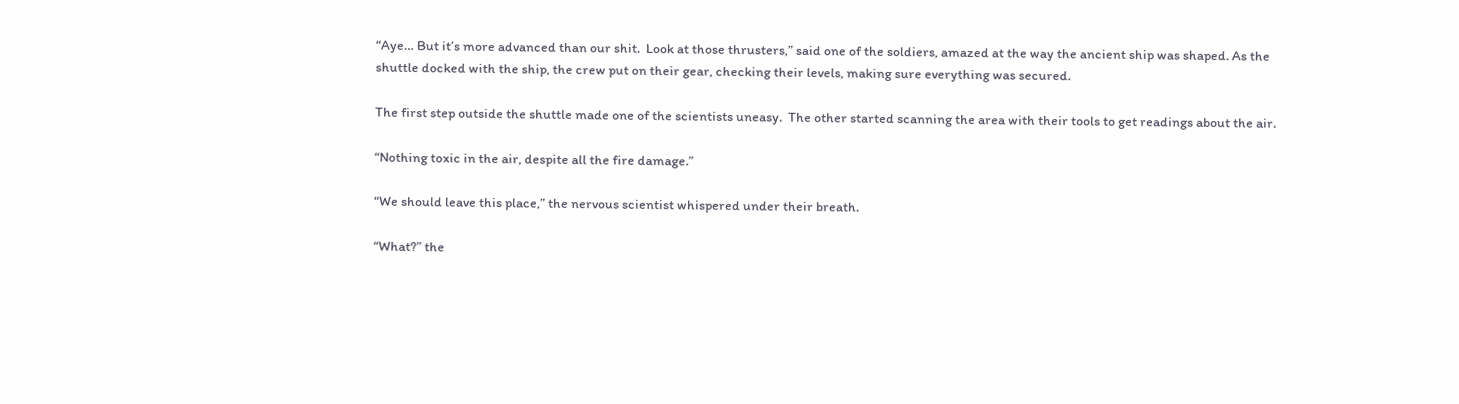“Aye… But it’s more advanced than our shit.  Look at those thrusters,” said one of the soldiers, amazed at the way the ancient ship was shaped. As the shuttle docked with the ship, the crew put on their gear, checking their levels, making sure everything was secured.

The first step outside the shuttle made one of the scientists uneasy.  The other started scanning the area with their tools to get readings about the air.

“Nothing toxic in the air, despite all the fire damage.”

“We should leave this place,” the nervous scientist whispered under their breath.

“What?” the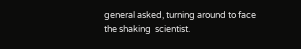general asked, turning around to face the shaking  scientist.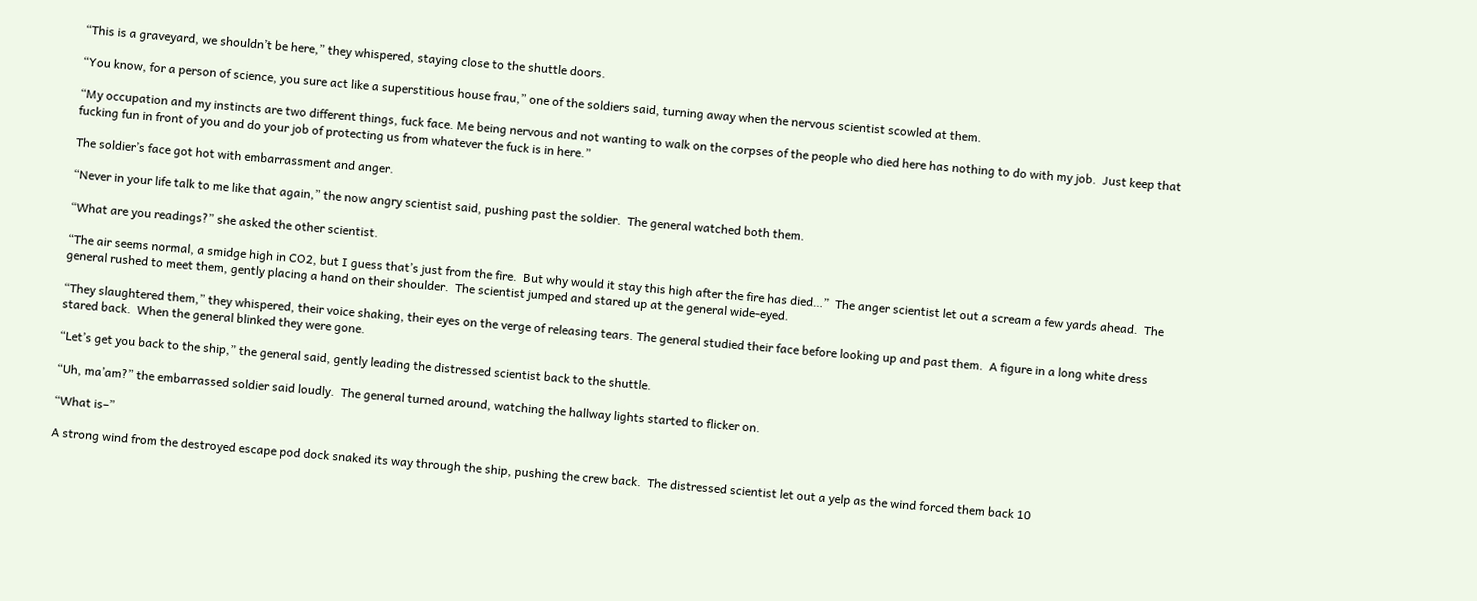“This is a graveyard, we shouldn’t be here,” they whispered, staying close to the shuttle doors.

“You know, for a person of science, you sure act like a superstitious house frau,” one of the soldiers said, turning away when the nervous scientist scowled at them.

“My occupation and my instincts are two different things, fuck face. Me being nervous and not wanting to walk on the corpses of the people who died here has nothing to do with my job.  Just keep that fucking fun in front of you and do your job of protecting us from whatever the fuck is in here.”

The soldier’s face got hot with embarrassment and anger.

“Never in your life talk to me like that again,” the now angry scientist said, pushing past the soldier.  The general watched both them.

“What are you readings?” she asked the other scientist.

“The air seems normal, a smidge high in CO2, but I guess that’s just from the fire.  But why would it stay this high after the fire has died…”  The anger scientist let out a scream a few yards ahead.  The general rushed to meet them, gently placing a hand on their shoulder.  The scientist jumped and stared up at the general wide-eyed.

“They slaughtered them,” they whispered, their voice shaking, their eyes on the verge of releasing tears. The general studied their face before looking up and past them.  A figure in a long white dress stared back.  When the general blinked they were gone.

“Let’s get you back to the ship,” the general said, gently leading the distressed scientist back to the shuttle.

“Uh, ma’am?” the embarrassed soldier said loudly.  The general turned around, watching the hallway lights started to flicker on.

“What is–”

A strong wind from the destroyed escape pod dock snaked its way through the ship, pushing the crew back.  The distressed scientist let out a yelp as the wind forced them back 10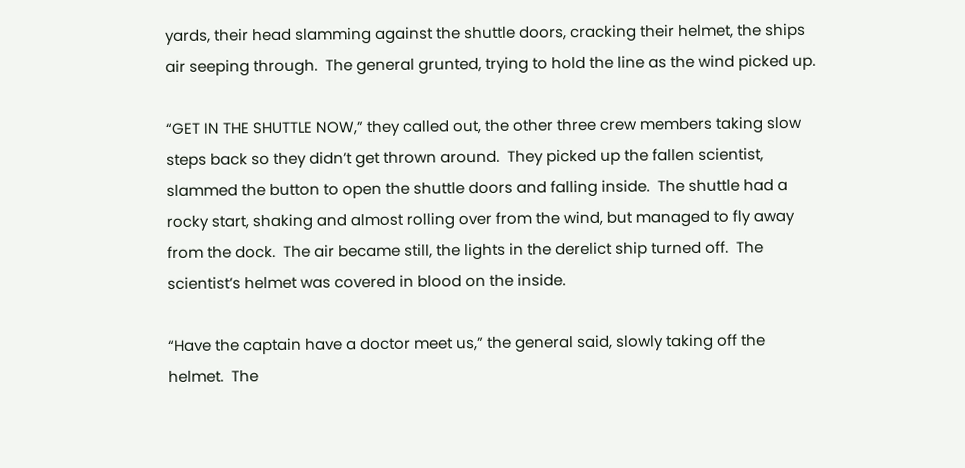yards, their head slamming against the shuttle doors, cracking their helmet, the ships air seeping through.  The general grunted, trying to hold the line as the wind picked up.

“GET IN THE SHUTTLE NOW,” they called out, the other three crew members taking slow steps back so they didn’t get thrown around.  They picked up the fallen scientist, slammed the button to open the shuttle doors and falling inside.  The shuttle had a rocky start, shaking and almost rolling over from the wind, but managed to fly away from the dock.  The air became still, the lights in the derelict ship turned off.  The scientist’s helmet was covered in blood on the inside.

“Have the captain have a doctor meet us,” the general said, slowly taking off the helmet.  The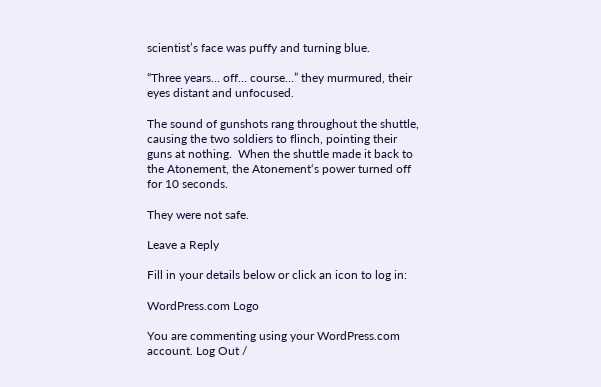scientist’s face was puffy and turning blue.

“Three years… off… course…” they murmured, their eyes distant and unfocused.

The sound of gunshots rang throughout the shuttle, causing the two soldiers to flinch, pointing their guns at nothing.  When the shuttle made it back to the Atonement, the Atonement‘s power turned off for 10 seconds.

They were not safe.

Leave a Reply

Fill in your details below or click an icon to log in:

WordPress.com Logo

You are commenting using your WordPress.com account. Log Out /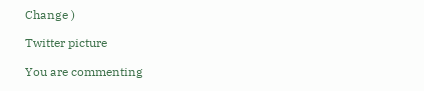Change )

Twitter picture

You are commenting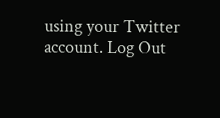using your Twitter account. Log Out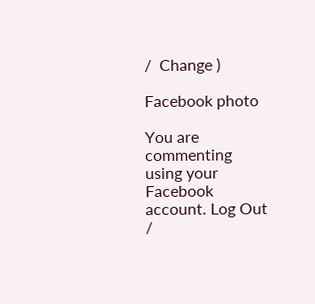/  Change )

Facebook photo

You are commenting using your Facebook account. Log Out /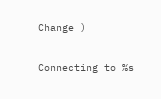Change )

Connecting to %s